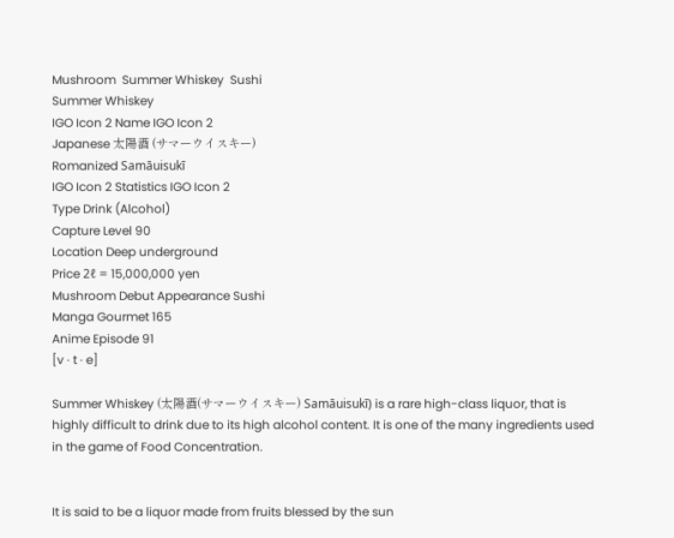Mushroom  Summer Whiskey  Sushi
Summer Whiskey
IGO Icon 2 Name IGO Icon 2
Japanese 太陽酒 (サマーウイスキー)
Romanized Samāuisukī
IGO Icon 2 Statistics IGO Icon 2
Type Drink (Alcohol)
Capture Level 90
Location Deep underground
Price 2ℓ = 15,000,000 yen
Mushroom Debut Appearance Sushi
Manga Gourmet 165
Anime Episode 91
[v · t · e]

Summer Whiskey (太陽酒(サマーウイスキー) Samāuisukī) is a rare high-class liquor, that is highly difficult to drink due to its high alcohol content. It is one of the many ingredients used in the game of Food Concentration.


It is said to be a liquor made from fruits blessed by the sun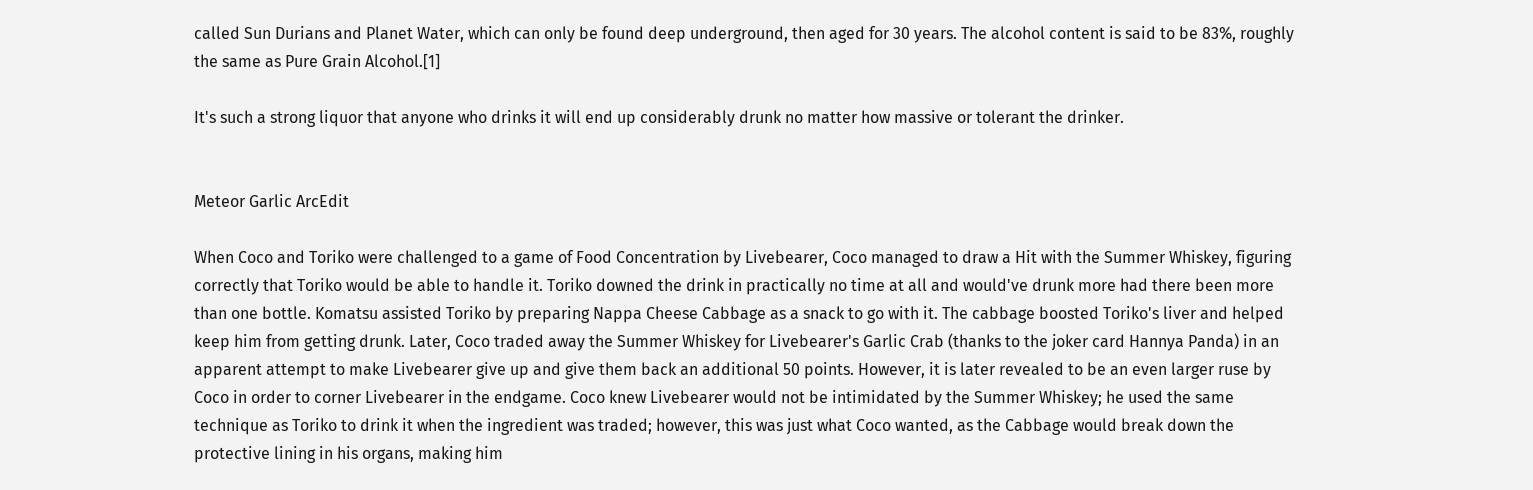called Sun Durians and Planet Water, which can only be found deep underground, then aged for 30 years. The alcohol content is said to be 83%, roughly the same as Pure Grain Alcohol.[1]

It's such a strong liquor that anyone who drinks it will end up considerably drunk no matter how massive or tolerant the drinker.


Meteor Garlic ArcEdit

When Coco and Toriko were challenged to a game of Food Concentration by Livebearer, Coco managed to draw a Hit with the Summer Whiskey, figuring correctly that Toriko would be able to handle it. Toriko downed the drink in practically no time at all and would've drunk more had there been more than one bottle. Komatsu assisted Toriko by preparing Nappa Cheese Cabbage as a snack to go with it. The cabbage boosted Toriko's liver and helped keep him from getting drunk. Later, Coco traded away the Summer Whiskey for Livebearer's Garlic Crab (thanks to the joker card Hannya Panda) in an apparent attempt to make Livebearer give up and give them back an additional 50 points. However, it is later revealed to be an even larger ruse by Coco in order to corner Livebearer in the endgame. Coco knew Livebearer would not be intimidated by the Summer Whiskey; he used the same technique as Toriko to drink it when the ingredient was traded; however, this was just what Coco wanted, as the Cabbage would break down the protective lining in his organs, making him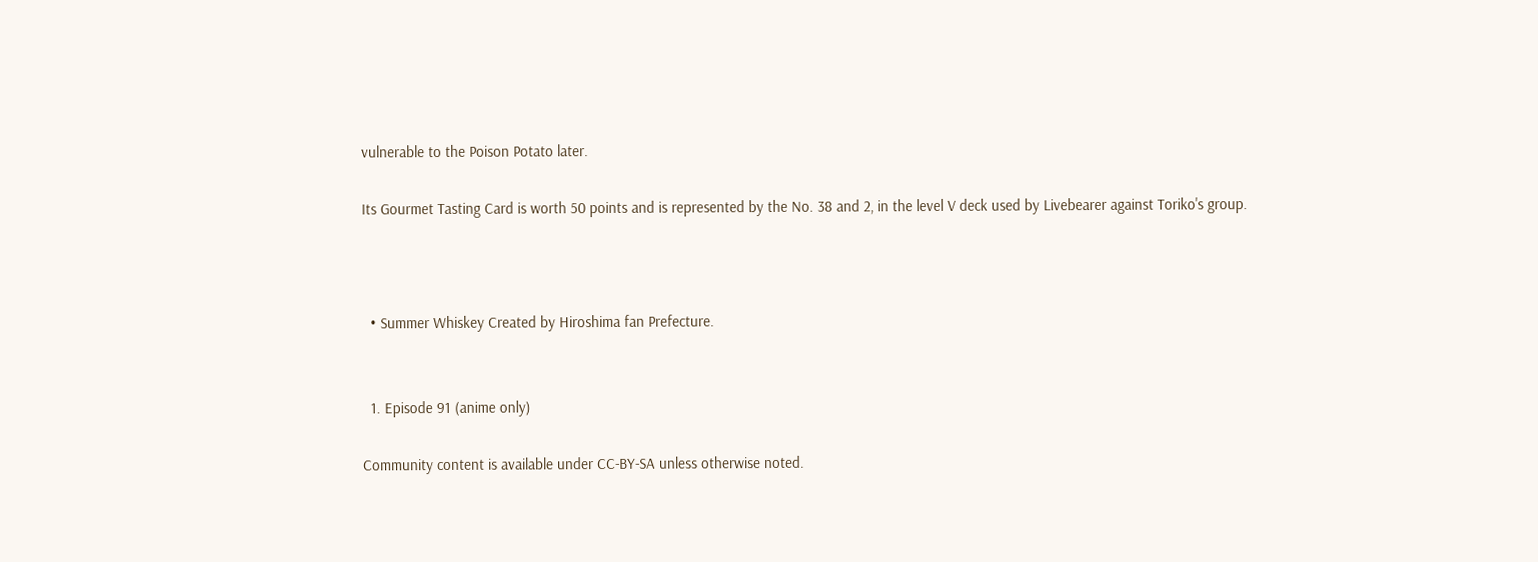vulnerable to the Poison Potato later.

Its Gourmet Tasting Card is worth 50 points and is represented by the No. 38 and 2, in the level V deck used by Livebearer against Toriko's group.



  • Summer Whiskey Created by Hiroshima fan Prefecture.


  1. Episode 91 (anime only)

Community content is available under CC-BY-SA unless otherwise noted.